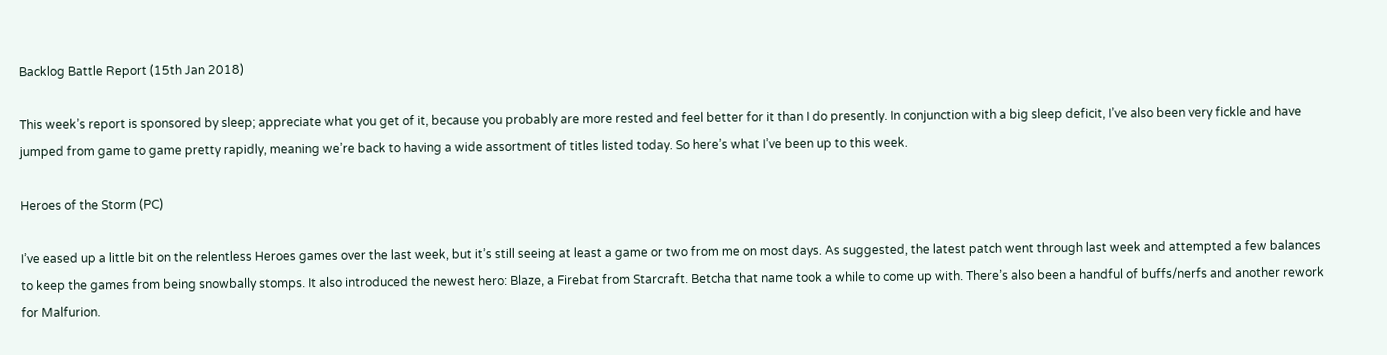Backlog Battle Report (15th Jan 2018)

This week’s report is sponsored by sleep; appreciate what you get of it, because you probably are more rested and feel better for it than I do presently. In conjunction with a big sleep deficit, I’ve also been very fickle and have jumped from game to game pretty rapidly, meaning we’re back to having a wide assortment of titles listed today. So here’s what I’ve been up to this week.

Heroes of the Storm (PC)

I’ve eased up a little bit on the relentless Heroes games over the last week, but it’s still seeing at least a game or two from me on most days. As suggested, the latest patch went through last week and attempted a few balances to keep the games from being snowbally stomps. It also introduced the newest hero: Blaze, a Firebat from Starcraft. Betcha that name took a while to come up with. There’s also been a handful of buffs/nerfs and another rework for Malfurion.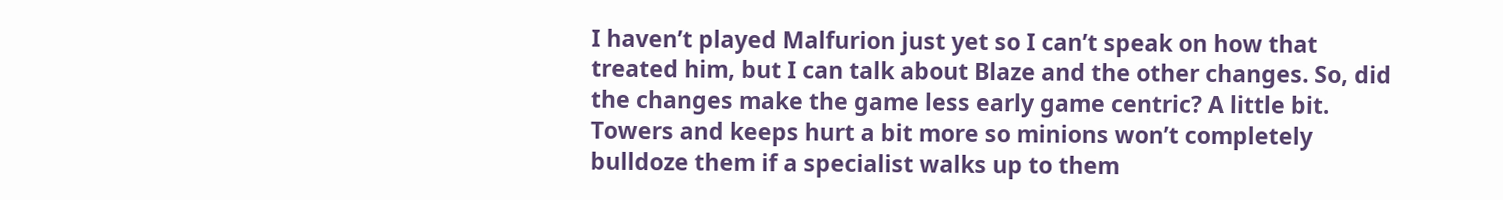I haven’t played Malfurion just yet so I can’t speak on how that treated him, but I can talk about Blaze and the other changes. So, did the changes make the game less early game centric? A little bit. Towers and keeps hurt a bit more so minions won’t completely bulldoze them if a specialist walks up to them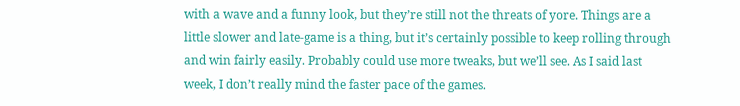with a wave and a funny look, but they’re still not the threats of yore. Things are a little slower and late-game is a thing, but it’s certainly possible to keep rolling through and win fairly easily. Probably could use more tweaks, but we’ll see. As I said last week, I don’t really mind the faster pace of the games.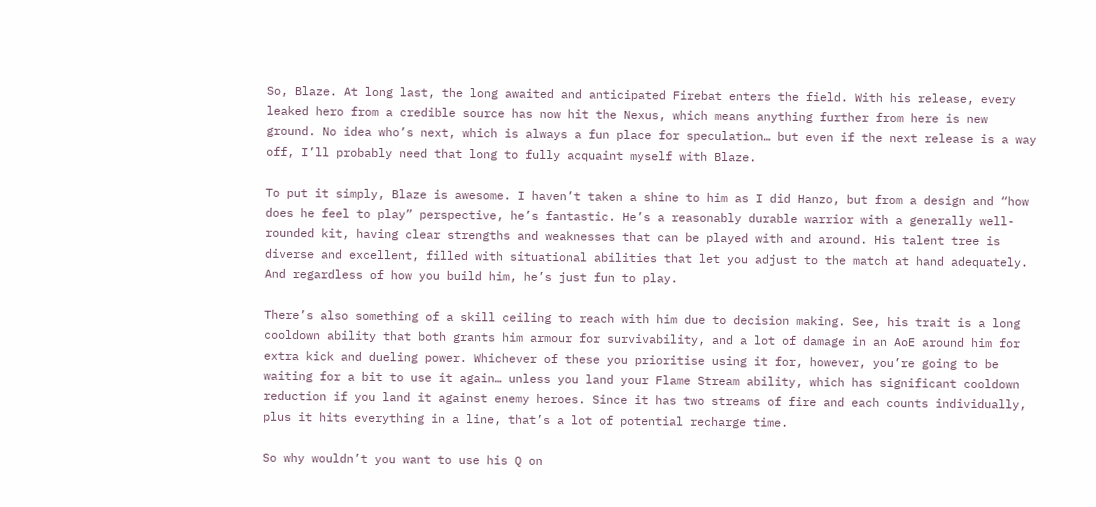So, Blaze. At long last, the long awaited and anticipated Firebat enters the field. With his release, every leaked hero from a credible source has now hit the Nexus, which means anything further from here is new ground. No idea who’s next, which is always a fun place for speculation… but even if the next release is a way off, I’ll probably need that long to fully acquaint myself with Blaze.

To put it simply, Blaze is awesome. I haven’t taken a shine to him as I did Hanzo, but from a design and “how does he feel to play” perspective, he’s fantastic. He’s a reasonably durable warrior with a generally well-rounded kit, having clear strengths and weaknesses that can be played with and around. His talent tree is diverse and excellent, filled with situational abilities that let you adjust to the match at hand adequately. And regardless of how you build him, he’s just fun to play.

There’s also something of a skill ceiling to reach with him due to decision making. See, his trait is a long cooldown ability that both grants him armour for survivability, and a lot of damage in an AoE around him for extra kick and dueling power. Whichever of these you prioritise using it for, however, you’re going to be waiting for a bit to use it again… unless you land your Flame Stream ability, which has significant cooldown reduction if you land it against enemy heroes. Since it has two streams of fire and each counts individually, plus it hits everything in a line, that’s a lot of potential recharge time.

So why wouldn’t you want to use his Q on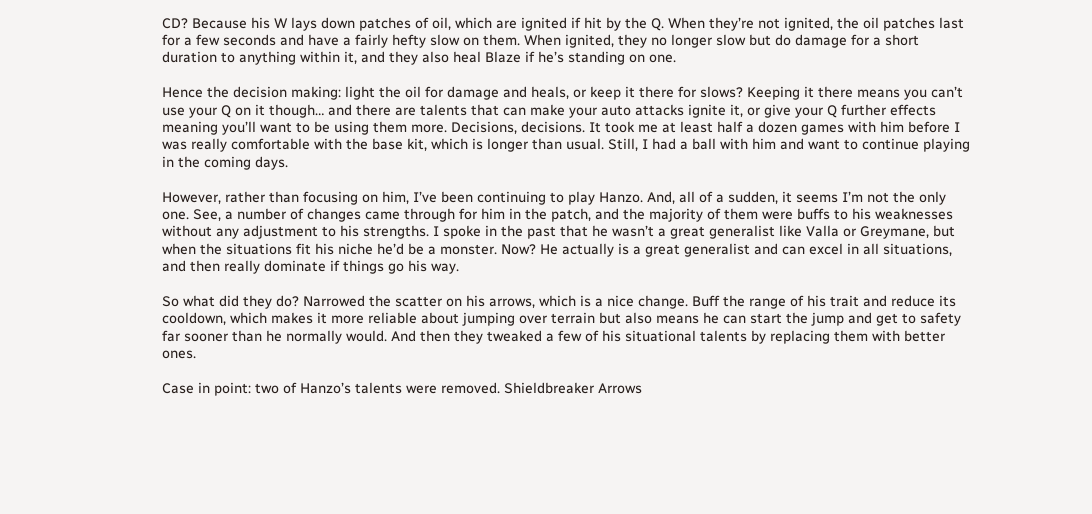CD? Because his W lays down patches of oil, which are ignited if hit by the Q. When they’re not ignited, the oil patches last for a few seconds and have a fairly hefty slow on them. When ignited, they no longer slow but do damage for a short duration to anything within it, and they also heal Blaze if he’s standing on one.

Hence the decision making: light the oil for damage and heals, or keep it there for slows? Keeping it there means you can’t use your Q on it though… and there are talents that can make your auto attacks ignite it, or give your Q further effects meaning you’ll want to be using them more. Decisions, decisions. It took me at least half a dozen games with him before I was really comfortable with the base kit, which is longer than usual. Still, I had a ball with him and want to continue playing in the coming days.

However, rather than focusing on him, I’ve been continuing to play Hanzo. And, all of a sudden, it seems I’m not the only one. See, a number of changes came through for him in the patch, and the majority of them were buffs to his weaknesses without any adjustment to his strengths. I spoke in the past that he wasn’t a great generalist like Valla or Greymane, but when the situations fit his niche he’d be a monster. Now? He actually is a great generalist and can excel in all situations, and then really dominate if things go his way.

So what did they do? Narrowed the scatter on his arrows, which is a nice change. Buff the range of his trait and reduce its cooldown, which makes it more reliable about jumping over terrain but also means he can start the jump and get to safety far sooner than he normally would. And then they tweaked a few of his situational talents by replacing them with better ones.

Case in point: two of Hanzo’s talents were removed. Shieldbreaker Arrows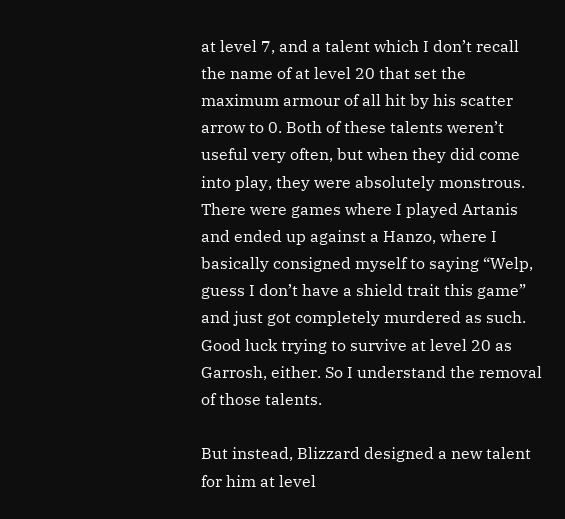at level 7, and a talent which I don’t recall the name of at level 20 that set the maximum armour of all hit by his scatter arrow to 0. Both of these talents weren’t useful very often, but when they did come into play, they were absolutely monstrous. There were games where I played Artanis and ended up against a Hanzo, where I basically consigned myself to saying “Welp, guess I don’t have a shield trait this game” and just got completely murdered as such. Good luck trying to survive at level 20 as Garrosh, either. So I understand the removal of those talents.

But instead, Blizzard designed a new talent for him at level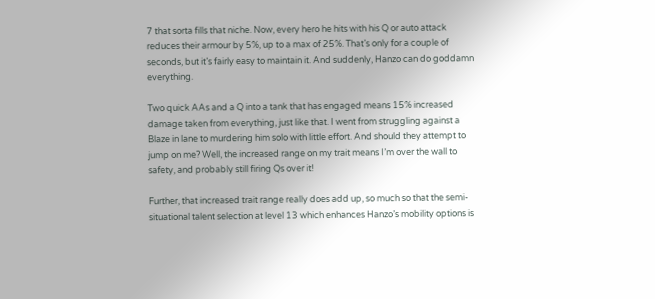7 that sorta fills that niche. Now, every hero he hits with his Q or auto attack reduces their armour by 5%, up to a max of 25%. That’s only for a couple of seconds, but it’s fairly easy to maintain it. And suddenly, Hanzo can do goddamn everything.

Two quick AAs and a Q into a tank that has engaged means 15% increased damage taken from everything, just like that. I went from struggling against a Blaze in lane to murdering him solo with little effort. And should they attempt to jump on me? Well, the increased range on my trait means I’m over the wall to safety, and probably still firing Qs over it!

Further, that increased trait range really does add up, so much so that the semi-situational talent selection at level 13 which enhances Hanzo’s mobility options is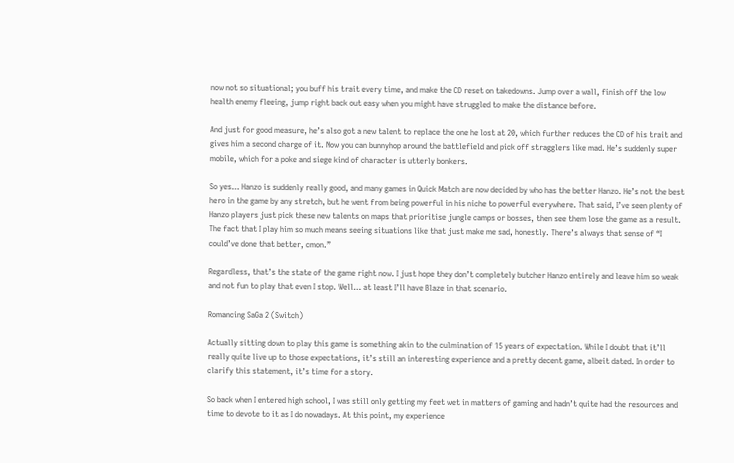now not so situational; you buff his trait every time, and make the CD reset on takedowns. Jump over a wall, finish off the low health enemy fleeing, jump right back out easy when you might have struggled to make the distance before.

And just for good measure, he’s also got a new talent to replace the one he lost at 20, which further reduces the CD of his trait and gives him a second charge of it. Now you can bunnyhop around the battlefield and pick off stragglers like mad. He’s suddenly super mobile, which for a poke and siege kind of character is utterly bonkers.

So yes… Hanzo is suddenly really good, and many games in Quick Match are now decided by who has the better Hanzo. He’s not the best hero in the game by any stretch, but he went from being powerful in his niche to powerful everywhere. That said, I’ve seen plenty of Hanzo players just pick these new talents on maps that prioritise jungle camps or bosses, then see them lose the game as a result. The fact that I play him so much means seeing situations like that just make me sad, honestly. There’s always that sense of “I could’ve done that better, cmon.”

Regardless, that’s the state of the game right now. I just hope they don’t completely butcher Hanzo entirely and leave him so weak and not fun to play that even I stop. Well… at least I’ll have Blaze in that scenario.

Romancing SaGa 2 (Switch)

Actually sitting down to play this game is something akin to the culmination of 15 years of expectation. While I doubt that it’ll really quite live up to those expectations, it’s still an interesting experience and a pretty decent game, albeit dated. In order to clarify this statement, it’s time for a story.

So back when I entered high school, I was still only getting my feet wet in matters of gaming and hadn’t quite had the resources and time to devote to it as I do nowadays. At this point, my experience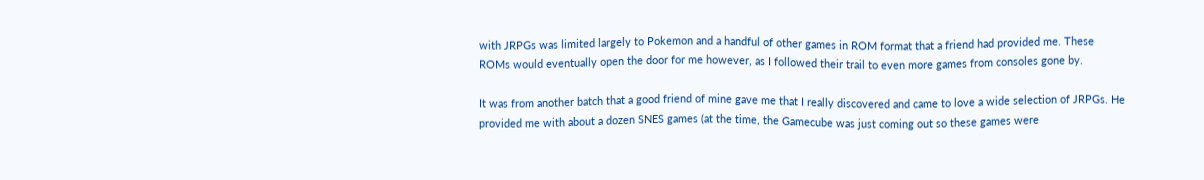with JRPGs was limited largely to Pokemon and a handful of other games in ROM format that a friend had provided me. These ROMs would eventually open the door for me however, as I followed their trail to even more games from consoles gone by.

It was from another batch that a good friend of mine gave me that I really discovered and came to love a wide selection of JRPGs. He provided me with about a dozen SNES games (at the time, the Gamecube was just coming out so these games were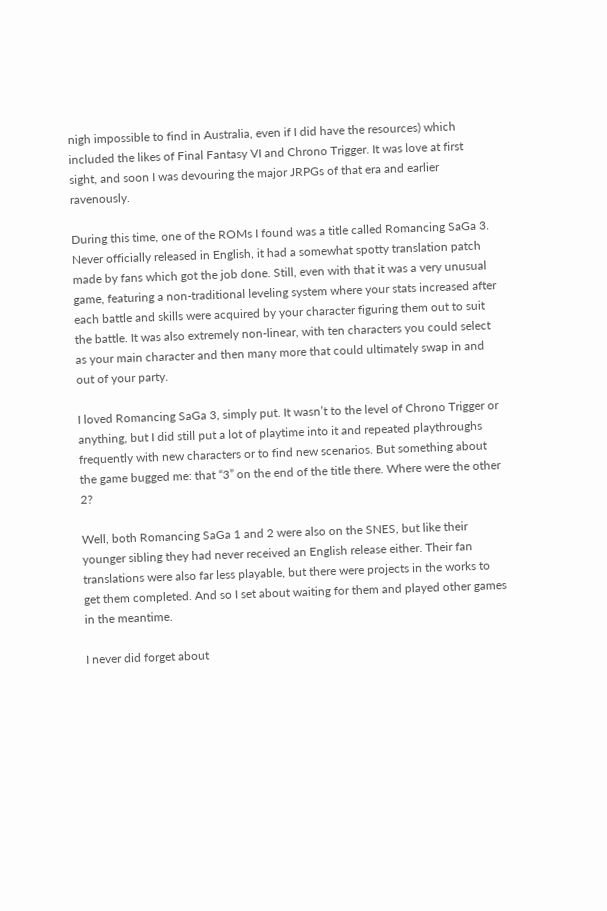nigh impossible to find in Australia, even if I did have the resources) which included the likes of Final Fantasy VI and Chrono Trigger. It was love at first sight, and soon I was devouring the major JRPGs of that era and earlier ravenously.

During this time, one of the ROMs I found was a title called Romancing SaGa 3. Never officially released in English, it had a somewhat spotty translation patch made by fans which got the job done. Still, even with that it was a very unusual game, featuring a non-traditional leveling system where your stats increased after each battle and skills were acquired by your character figuring them out to suit the battle. It was also extremely non-linear, with ten characters you could select as your main character and then many more that could ultimately swap in and out of your party.

I loved Romancing SaGa 3, simply put. It wasn’t to the level of Chrono Trigger or anything, but I did still put a lot of playtime into it and repeated playthroughs frequently with new characters or to find new scenarios. But something about the game bugged me: that “3” on the end of the title there. Where were the other 2?

Well, both Romancing SaGa 1 and 2 were also on the SNES, but like their younger sibling they had never received an English release either. Their fan translations were also far less playable, but there were projects in the works to get them completed. And so I set about waiting for them and played other games in the meantime.

I never did forget about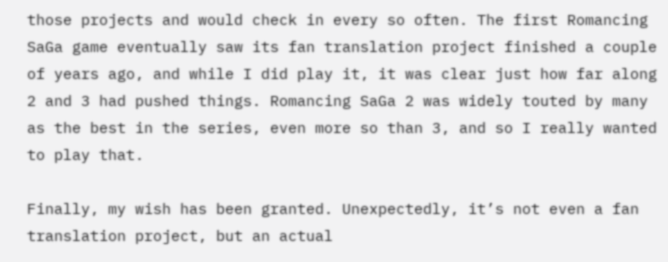those projects and would check in every so often. The first Romancing SaGa game eventually saw its fan translation project finished a couple of years ago, and while I did play it, it was clear just how far along 2 and 3 had pushed things. Romancing SaGa 2 was widely touted by many as the best in the series, even more so than 3, and so I really wanted to play that.

Finally, my wish has been granted. Unexpectedly, it’s not even a fan translation project, but an actual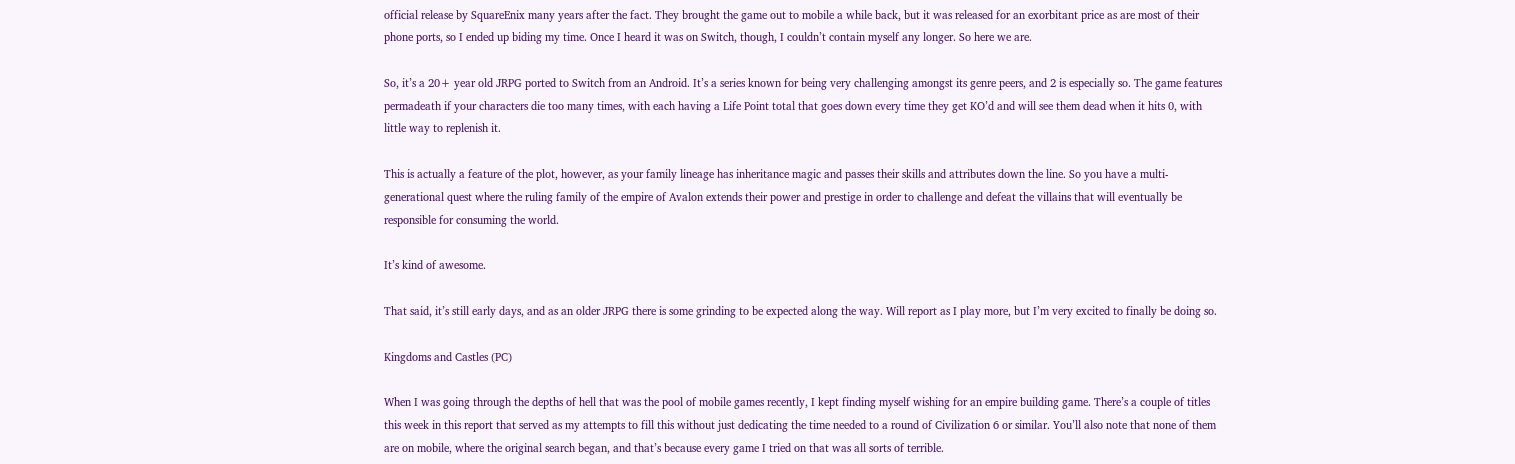official release by SquareEnix many years after the fact. They brought the game out to mobile a while back, but it was released for an exorbitant price as are most of their phone ports, so I ended up biding my time. Once I heard it was on Switch, though, I couldn’t contain myself any longer. So here we are.

So, it’s a 20+ year old JRPG ported to Switch from an Android. It’s a series known for being very challenging amongst its genre peers, and 2 is especially so. The game features permadeath if your characters die too many times, with each having a Life Point total that goes down every time they get KO’d and will see them dead when it hits 0, with little way to replenish it.

This is actually a feature of the plot, however, as your family lineage has inheritance magic and passes their skills and attributes down the line. So you have a multi-generational quest where the ruling family of the empire of Avalon extends their power and prestige in order to challenge and defeat the villains that will eventually be responsible for consuming the world.

It’s kind of awesome.

That said, it’s still early days, and as an older JRPG there is some grinding to be expected along the way. Will report as I play more, but I’m very excited to finally be doing so.

Kingdoms and Castles (PC)

When I was going through the depths of hell that was the pool of mobile games recently, I kept finding myself wishing for an empire building game. There’s a couple of titles this week in this report that served as my attempts to fill this without just dedicating the time needed to a round of Civilization 6 or similar. You’ll also note that none of them are on mobile, where the original search began, and that’s because every game I tried on that was all sorts of terrible.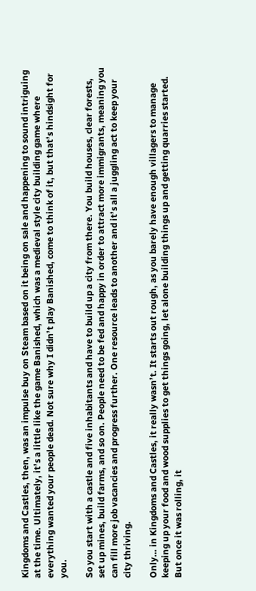Kingdoms and Castles, then, was an impulse buy on Steam based on it being on sale and happening to sound intriguing at the time. Ultimately, it’s a little like the game Banished, which was a medieval style city building game where everything wanted your people dead. Not sure why I didn’t play Banished, come to think of it, but that’s hindsight for you.

So you start with a castle and five inhabitants and have to build up a city from there. You build houses, clear forests, set up mines, build farms, and so on. People need to be fed and happy in order to attract more immigrants, meaning you can fill more job vacancies and progress further. One resource leads to another and it’s all a juggling act to keep your city thriving.

Only… in Kingdoms and Castles, it really wasn’t. It starts out rough, as you barely have enough villagers to manage keeping up your food and wood supplies to get things going, let alone building things up and getting quarries started. But once it was rolling, it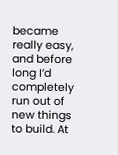became really easy, and before long I’d completely run out of new things to build. At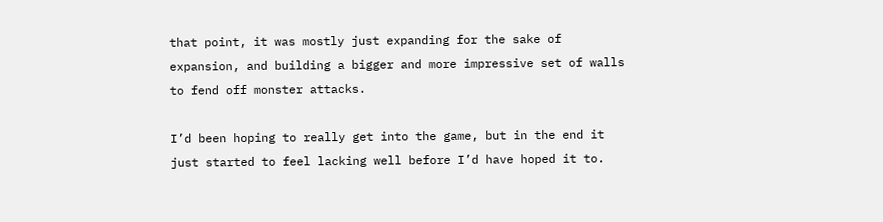that point, it was mostly just expanding for the sake of expansion, and building a bigger and more impressive set of walls to fend off monster attacks.

I’d been hoping to really get into the game, but in the end it just started to feel lacking well before I’d have hoped it to.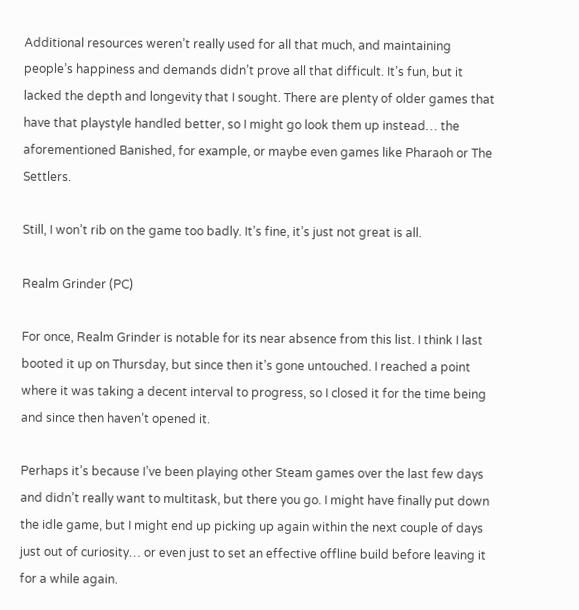Additional resources weren’t really used for all that much, and maintaining people’s happiness and demands didn’t prove all that difficult. It’s fun, but it lacked the depth and longevity that I sought. There are plenty of older games that have that playstyle handled better, so I might go look them up instead… the aforementioned Banished, for example, or maybe even games like Pharaoh or The Settlers.

Still, I won’t rib on the game too badly. It’s fine, it’s just not great is all.

Realm Grinder (PC)

For once, Realm Grinder is notable for its near absence from this list. I think I last booted it up on Thursday, but since then it’s gone untouched. I reached a point where it was taking a decent interval to progress, so I closed it for the time being and since then haven’t opened it.

Perhaps it’s because I’ve been playing other Steam games over the last few days and didn’t really want to multitask, but there you go. I might have finally put down the idle game, but I might end up picking up again within the next couple of days just out of curiosity… or even just to set an effective offline build before leaving it for a while again.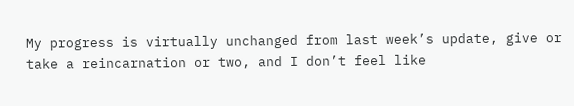My progress is virtually unchanged from last week’s update, give or take a reincarnation or two, and I don’t feel like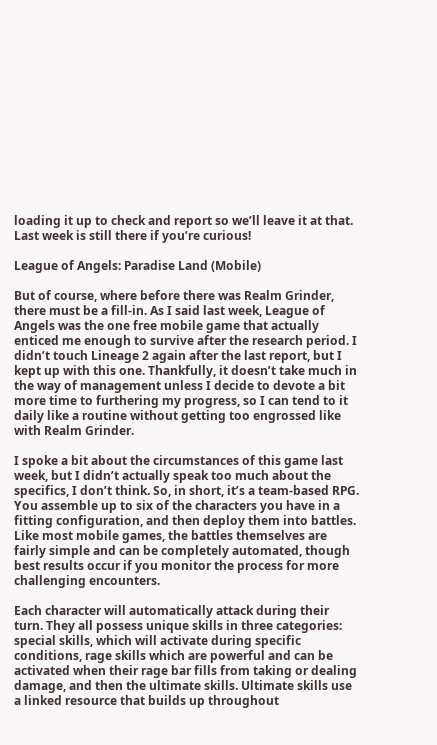loading it up to check and report so we’ll leave it at that. Last week is still there if you’re curious!

League of Angels: Paradise Land (Mobile)

But of course, where before there was Realm Grinder, there must be a fill-in. As I said last week, League of Angels was the one free mobile game that actually enticed me enough to survive after the research period. I didn’t touch Lineage 2 again after the last report, but I kept up with this one. Thankfully, it doesn’t take much in the way of management unless I decide to devote a bit more time to furthering my progress, so I can tend to it daily like a routine without getting too engrossed like with Realm Grinder.

I spoke a bit about the circumstances of this game last week, but I didn’t actually speak too much about the specifics, I don’t think. So, in short, it’s a team-based RPG. You assemble up to six of the characters you have in a fitting configuration, and then deploy them into battles. Like most mobile games, the battles themselves are fairly simple and can be completely automated, though best results occur if you monitor the process for more challenging encounters.

Each character will automatically attack during their turn. They all possess unique skills in three categories: special skills, which will activate during specific conditions, rage skills which are powerful and can be activated when their rage bar fills from taking or dealing damage, and then the ultimate skills. Ultimate skills use a linked resource that builds up throughout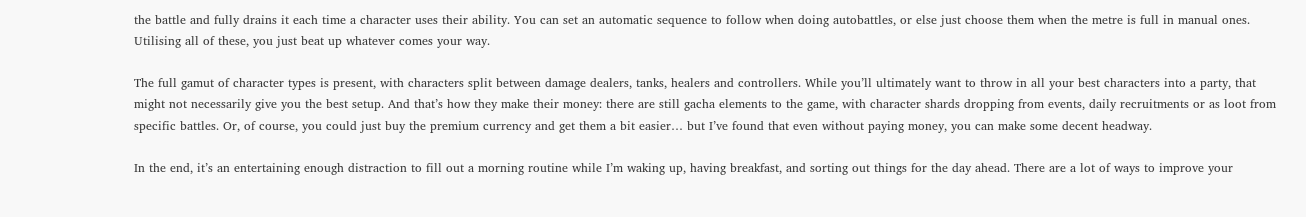the battle and fully drains it each time a character uses their ability. You can set an automatic sequence to follow when doing autobattles, or else just choose them when the metre is full in manual ones. Utilising all of these, you just beat up whatever comes your way.

The full gamut of character types is present, with characters split between damage dealers, tanks, healers and controllers. While you’ll ultimately want to throw in all your best characters into a party, that might not necessarily give you the best setup. And that’s how they make their money: there are still gacha elements to the game, with character shards dropping from events, daily recruitments or as loot from specific battles. Or, of course, you could just buy the premium currency and get them a bit easier… but I’ve found that even without paying money, you can make some decent headway.

In the end, it’s an entertaining enough distraction to fill out a morning routine while I’m waking up, having breakfast, and sorting out things for the day ahead. There are a lot of ways to improve your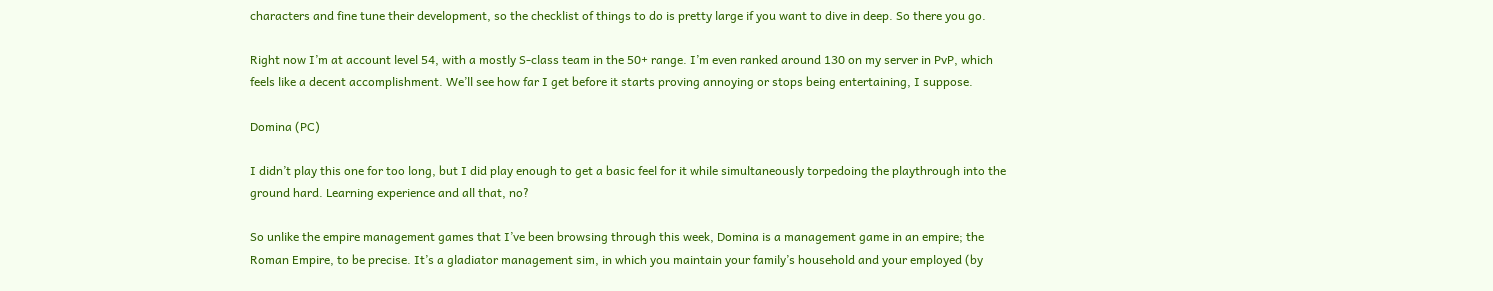characters and fine tune their development, so the checklist of things to do is pretty large if you want to dive in deep. So there you go.

Right now I’m at account level 54, with a mostly S-class team in the 50+ range. I’m even ranked around 130 on my server in PvP, which feels like a decent accomplishment. We’ll see how far I get before it starts proving annoying or stops being entertaining, I suppose.

Domina (PC)

I didn’t play this one for too long, but I did play enough to get a basic feel for it while simultaneously torpedoing the playthrough into the ground hard. Learning experience and all that, no?

So unlike the empire management games that I’ve been browsing through this week, Domina is a management game in an empire; the Roman Empire, to be precise. It’s a gladiator management sim, in which you maintain your family’s household and your employed (by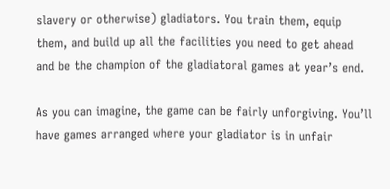slavery or otherwise) gladiators. You train them, equip them, and build up all the facilities you need to get ahead and be the champion of the gladiatoral games at year’s end.

As you can imagine, the game can be fairly unforgiving. You’ll have games arranged where your gladiator is in unfair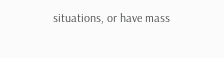situations, or have mass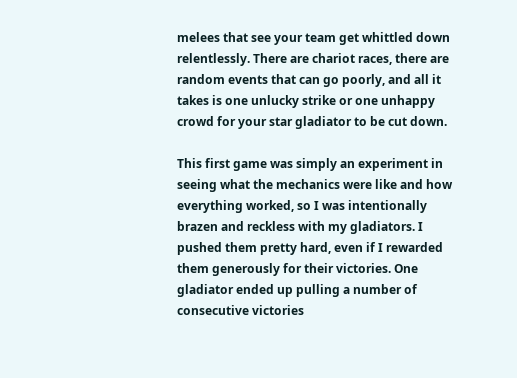melees that see your team get whittled down relentlessly. There are chariot races, there are random events that can go poorly, and all it takes is one unlucky strike or one unhappy crowd for your star gladiator to be cut down.

This first game was simply an experiment in seeing what the mechanics were like and how everything worked, so I was intentionally brazen and reckless with my gladiators. I pushed them pretty hard, even if I rewarded them generously for their victories. One gladiator ended up pulling a number of consecutive victories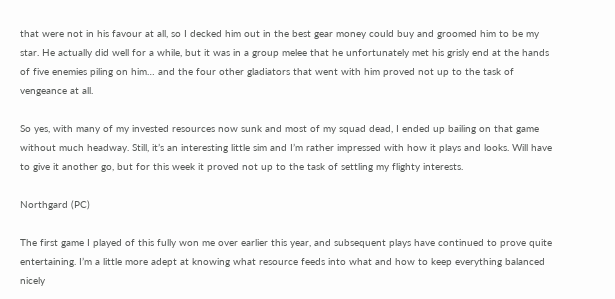that were not in his favour at all, so I decked him out in the best gear money could buy and groomed him to be my star. He actually did well for a while, but it was in a group melee that he unfortunately met his grisly end at the hands of five enemies piling on him… and the four other gladiators that went with him proved not up to the task of vengeance at all.

So yes, with many of my invested resources now sunk and most of my squad dead, I ended up bailing on that game without much headway. Still, it’s an interesting little sim and I’m rather impressed with how it plays and looks. Will have to give it another go, but for this week it proved not up to the task of settling my flighty interests.

Northgard (PC)

The first game I played of this fully won me over earlier this year, and subsequent plays have continued to prove quite entertaining. I’m a little more adept at knowing what resource feeds into what and how to keep everything balanced nicely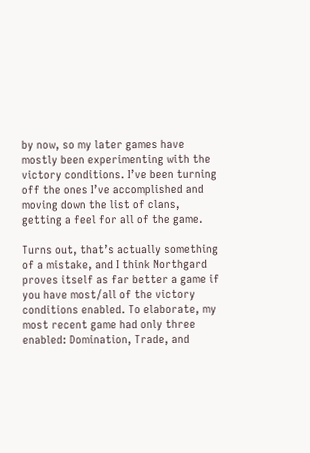by now, so my later games have mostly been experimenting with the victory conditions. I’ve been turning off the ones I’ve accomplished and moving down the list of clans, getting a feel for all of the game.

Turns out, that’s actually something of a mistake, and I think Northgard proves itself as far better a game if you have most/all of the victory conditions enabled. To elaborate, my most recent game had only three enabled: Domination, Trade, and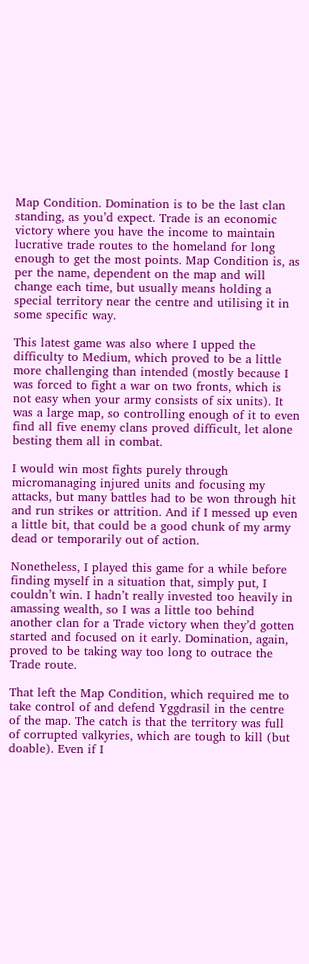Map Condition. Domination is to be the last clan standing, as you’d expect. Trade is an economic victory where you have the income to maintain lucrative trade routes to the homeland for long enough to get the most points. Map Condition is, as per the name, dependent on the map and will change each time, but usually means holding a special territory near the centre and utilising it in some specific way.

This latest game was also where I upped the difficulty to Medium, which proved to be a little more challenging than intended (mostly because I was forced to fight a war on two fronts, which is not easy when your army consists of six units). It was a large map, so controlling enough of it to even find all five enemy clans proved difficult, let alone besting them all in combat.

I would win most fights purely through micromanaging injured units and focusing my attacks, but many battles had to be won through hit and run strikes or attrition. And if I messed up even a little bit, that could be a good chunk of my army dead or temporarily out of action.

Nonetheless, I played this game for a while before finding myself in a situation that, simply put, I couldn’t win. I hadn’t really invested too heavily in amassing wealth, so I was a little too behind another clan for a Trade victory when they’d gotten started and focused on it early. Domination, again, proved to be taking way too long to outrace the Trade route.

That left the Map Condition, which required me to take control of and defend Yggdrasil in the centre of the map. The catch is that the territory was full of corrupted valkyries, which are tough to kill (but doable). Even if I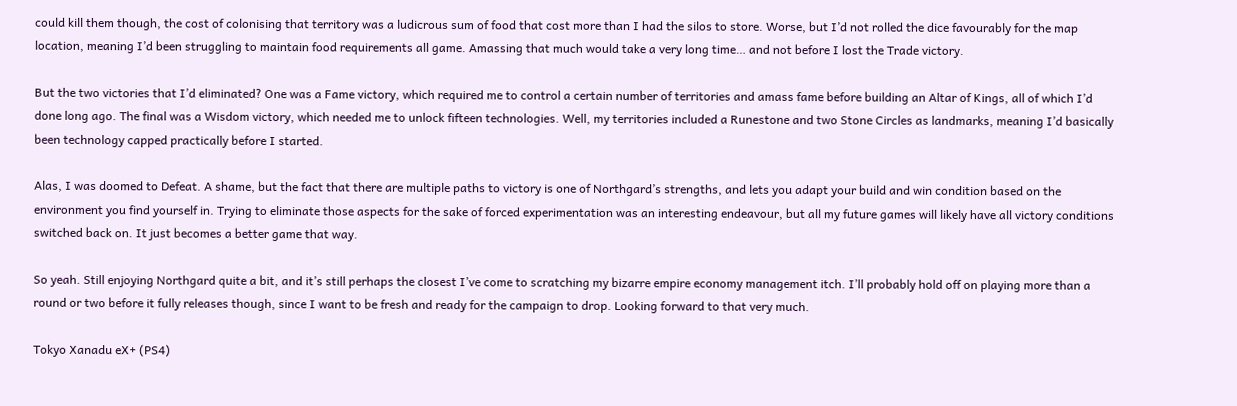could kill them though, the cost of colonising that territory was a ludicrous sum of food that cost more than I had the silos to store. Worse, but I’d not rolled the dice favourably for the map location, meaning I’d been struggling to maintain food requirements all game. Amassing that much would take a very long time… and not before I lost the Trade victory.

But the two victories that I’d eliminated? One was a Fame victory, which required me to control a certain number of territories and amass fame before building an Altar of Kings, all of which I’d done long ago. The final was a Wisdom victory, which needed me to unlock fifteen technologies. Well, my territories included a Runestone and two Stone Circles as landmarks, meaning I’d basically been technology capped practically before I started.

Alas, I was doomed to Defeat. A shame, but the fact that there are multiple paths to victory is one of Northgard’s strengths, and lets you adapt your build and win condition based on the environment you find yourself in. Trying to eliminate those aspects for the sake of forced experimentation was an interesting endeavour, but all my future games will likely have all victory conditions switched back on. It just becomes a better game that way.

So yeah. Still enjoying Northgard quite a bit, and it’s still perhaps the closest I’ve come to scratching my bizarre empire economy management itch. I’ll probably hold off on playing more than a round or two before it fully releases though, since I want to be fresh and ready for the campaign to drop. Looking forward to that very much.

Tokyo Xanadu eX+ (PS4)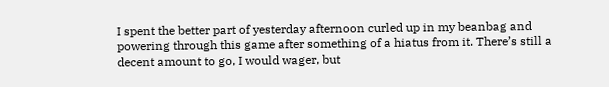I spent the better part of yesterday afternoon curled up in my beanbag and powering through this game after something of a hiatus from it. There’s still a decent amount to go, I would wager, but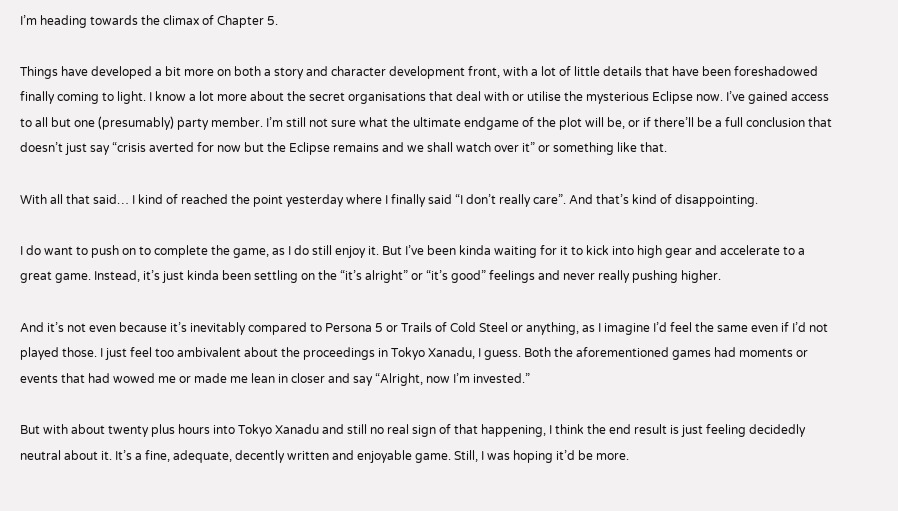I’m heading towards the climax of Chapter 5.

Things have developed a bit more on both a story and character development front, with a lot of little details that have been foreshadowed finally coming to light. I know a lot more about the secret organisations that deal with or utilise the mysterious Eclipse now. I’ve gained access to all but one (presumably) party member. I’m still not sure what the ultimate endgame of the plot will be, or if there’ll be a full conclusion that doesn’t just say “crisis averted for now but the Eclipse remains and we shall watch over it” or something like that.

With all that said… I kind of reached the point yesterday where I finally said “I don’t really care”. And that’s kind of disappointing.

I do want to push on to complete the game, as I do still enjoy it. But I’ve been kinda waiting for it to kick into high gear and accelerate to a great game. Instead, it’s just kinda been settling on the “it’s alright” or “it’s good” feelings and never really pushing higher.

And it’s not even because it’s inevitably compared to Persona 5 or Trails of Cold Steel or anything, as I imagine I’d feel the same even if I’d not played those. I just feel too ambivalent about the proceedings in Tokyo Xanadu, I guess. Both the aforementioned games had moments or events that had wowed me or made me lean in closer and say “Alright, now I’m invested.”

But with about twenty plus hours into Tokyo Xanadu and still no real sign of that happening, I think the end result is just feeling decidedly neutral about it. It’s a fine, adequate, decently written and enjoyable game. Still, I was hoping it’d be more.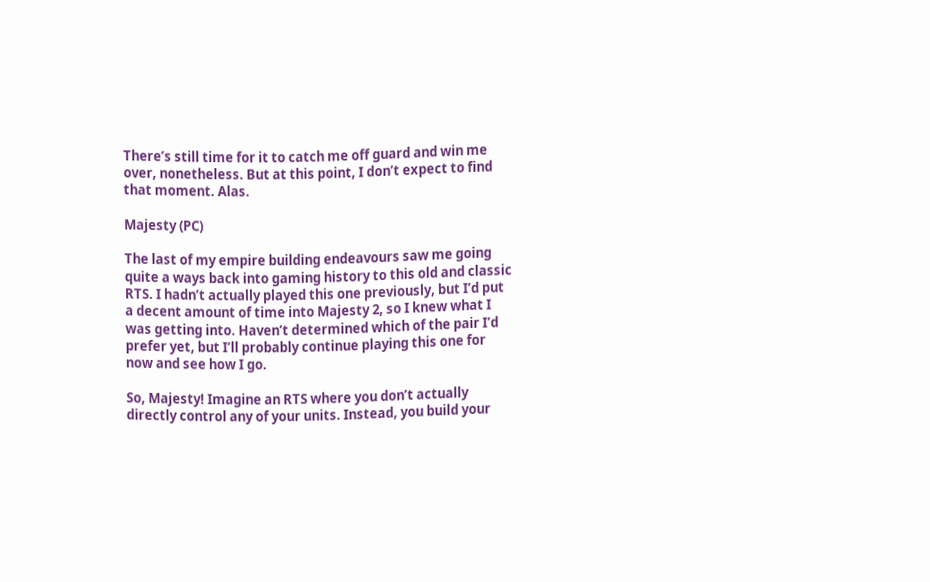There’s still time for it to catch me off guard and win me over, nonetheless. But at this point, I don’t expect to find that moment. Alas.

Majesty (PC)

The last of my empire building endeavours saw me going quite a ways back into gaming history to this old and classic RTS. I hadn’t actually played this one previously, but I’d put a decent amount of time into Majesty 2, so I knew what I was getting into. Haven’t determined which of the pair I’d prefer yet, but I’ll probably continue playing this one for now and see how I go.

So, Majesty! Imagine an RTS where you don’t actually directly control any of your units. Instead, you build your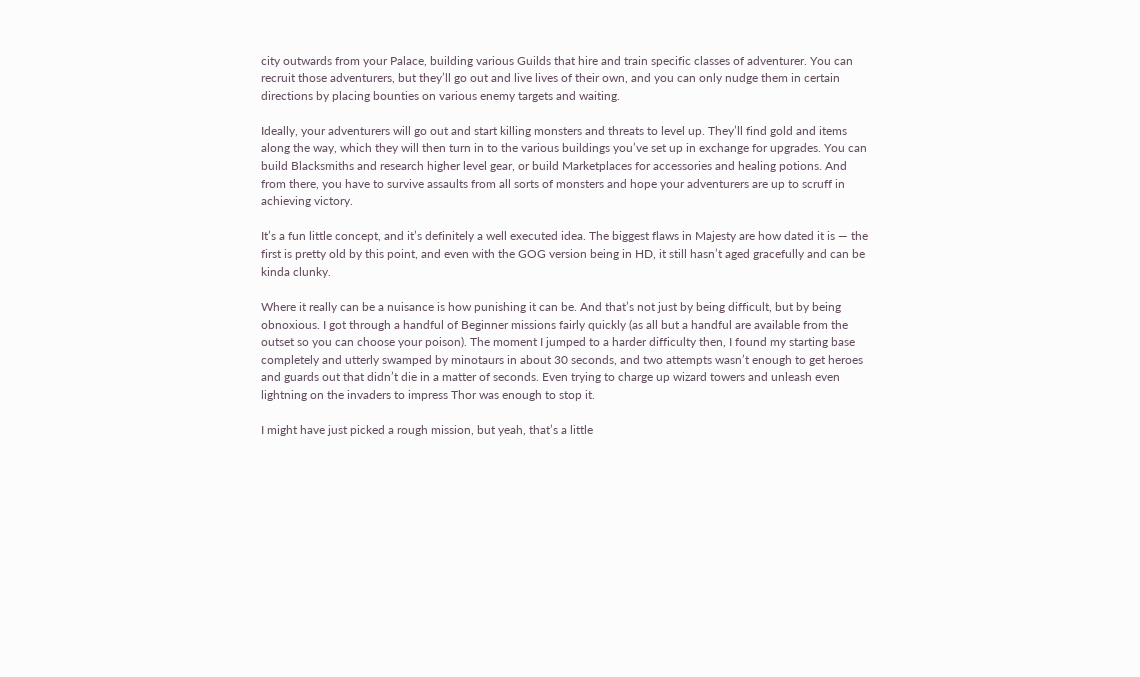city outwards from your Palace, building various Guilds that hire and train specific classes of adventurer. You can recruit those adventurers, but they’ll go out and live lives of their own, and you can only nudge them in certain directions by placing bounties on various enemy targets and waiting.

Ideally, your adventurers will go out and start killing monsters and threats to level up. They’ll find gold and items along the way, which they will then turn in to the various buildings you’ve set up in exchange for upgrades. You can build Blacksmiths and research higher level gear, or build Marketplaces for accessories and healing potions. And from there, you have to survive assaults from all sorts of monsters and hope your adventurers are up to scruff in achieving victory.

It’s a fun little concept, and it’s definitely a well executed idea. The biggest flaws in Majesty are how dated it is — the first is pretty old by this point, and even with the GOG version being in HD, it still hasn’t aged gracefully and can be kinda clunky.

Where it really can be a nuisance is how punishing it can be. And that’s not just by being difficult, but by being obnoxious. I got through a handful of Beginner missions fairly quickly (as all but a handful are available from the outset so you can choose your poison). The moment I jumped to a harder difficulty then, I found my starting base completely and utterly swamped by minotaurs in about 30 seconds, and two attempts wasn’t enough to get heroes and guards out that didn’t die in a matter of seconds. Even trying to charge up wizard towers and unleash even lightning on the invaders to impress Thor was enough to stop it.

I might have just picked a rough mission, but yeah, that’s a little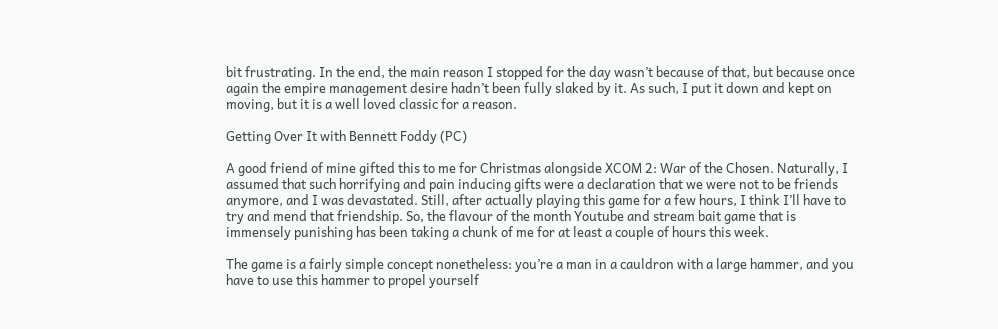bit frustrating. In the end, the main reason I stopped for the day wasn’t because of that, but because once again the empire management desire hadn’t been fully slaked by it. As such, I put it down and kept on moving, but it is a well loved classic for a reason.

Getting Over It with Bennett Foddy (PC)

A good friend of mine gifted this to me for Christmas alongside XCOM 2: War of the Chosen. Naturally, I assumed that such horrifying and pain inducing gifts were a declaration that we were not to be friends anymore, and I was devastated. Still, after actually playing this game for a few hours, I think I’ll have to try and mend that friendship. So, the flavour of the month Youtube and stream bait game that is immensely punishing has been taking a chunk of me for at least a couple of hours this week.

The game is a fairly simple concept nonetheless: you’re a man in a cauldron with a large hammer, and you have to use this hammer to propel yourself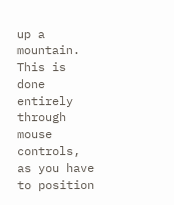up a mountain. This is done entirely through mouse controls, as you have to position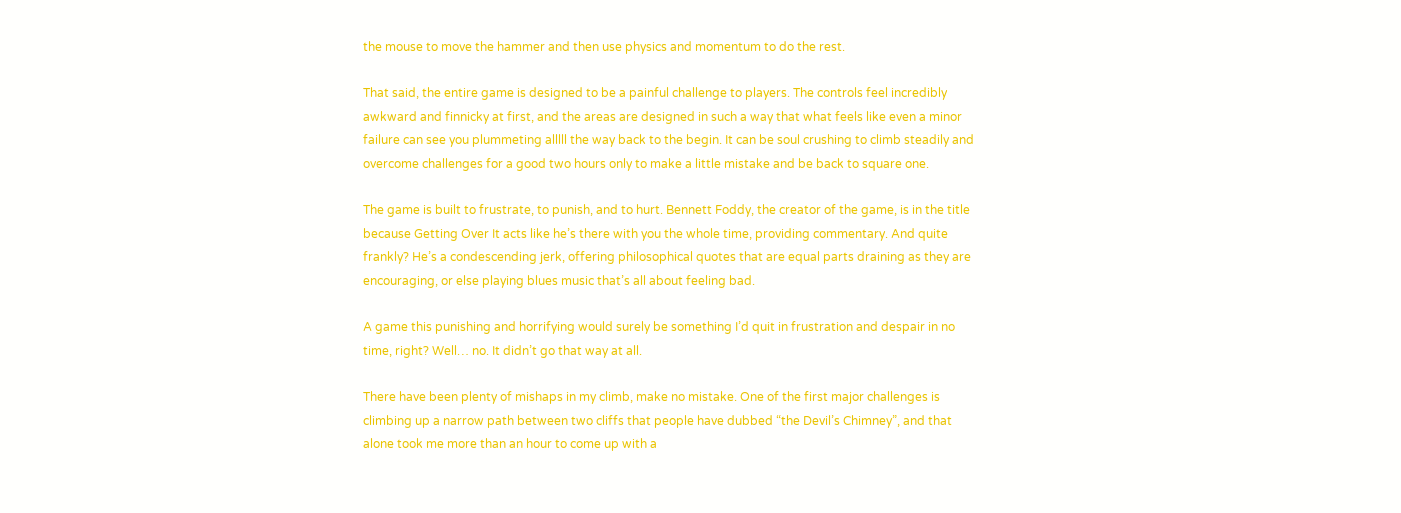the mouse to move the hammer and then use physics and momentum to do the rest.

That said, the entire game is designed to be a painful challenge to players. The controls feel incredibly awkward and finnicky at first, and the areas are designed in such a way that what feels like even a minor failure can see you plummeting alllll the way back to the begin. It can be soul crushing to climb steadily and overcome challenges for a good two hours only to make a little mistake and be back to square one.

The game is built to frustrate, to punish, and to hurt. Bennett Foddy, the creator of the game, is in the title because Getting Over It acts like he’s there with you the whole time, providing commentary. And quite frankly? He’s a condescending jerk, offering philosophical quotes that are equal parts draining as they are encouraging, or else playing blues music that’s all about feeling bad.

A game this punishing and horrifying would surely be something I’d quit in frustration and despair in no time, right? Well… no. It didn’t go that way at all.

There have been plenty of mishaps in my climb, make no mistake. One of the first major challenges is climbing up a narrow path between two cliffs that people have dubbed “the Devil’s Chimney”, and that alone took me more than an hour to come up with a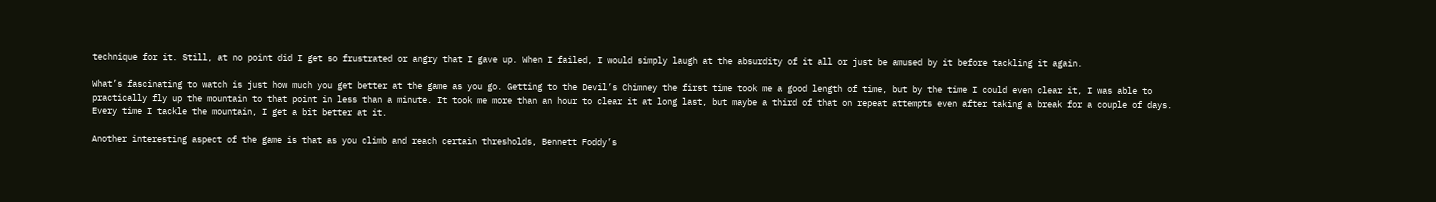technique for it. Still, at no point did I get so frustrated or angry that I gave up. When I failed, I would simply laugh at the absurdity of it all or just be amused by it before tackling it again.

What’s fascinating to watch is just how much you get better at the game as you go. Getting to the Devil’s Chimney the first time took me a good length of time, but by the time I could even clear it, I was able to practically fly up the mountain to that point in less than a minute. It took me more than an hour to clear it at long last, but maybe a third of that on repeat attempts even after taking a break for a couple of days. Every time I tackle the mountain, I get a bit better at it.

Another interesting aspect of the game is that as you climb and reach certain thresholds, Bennett Foddy’s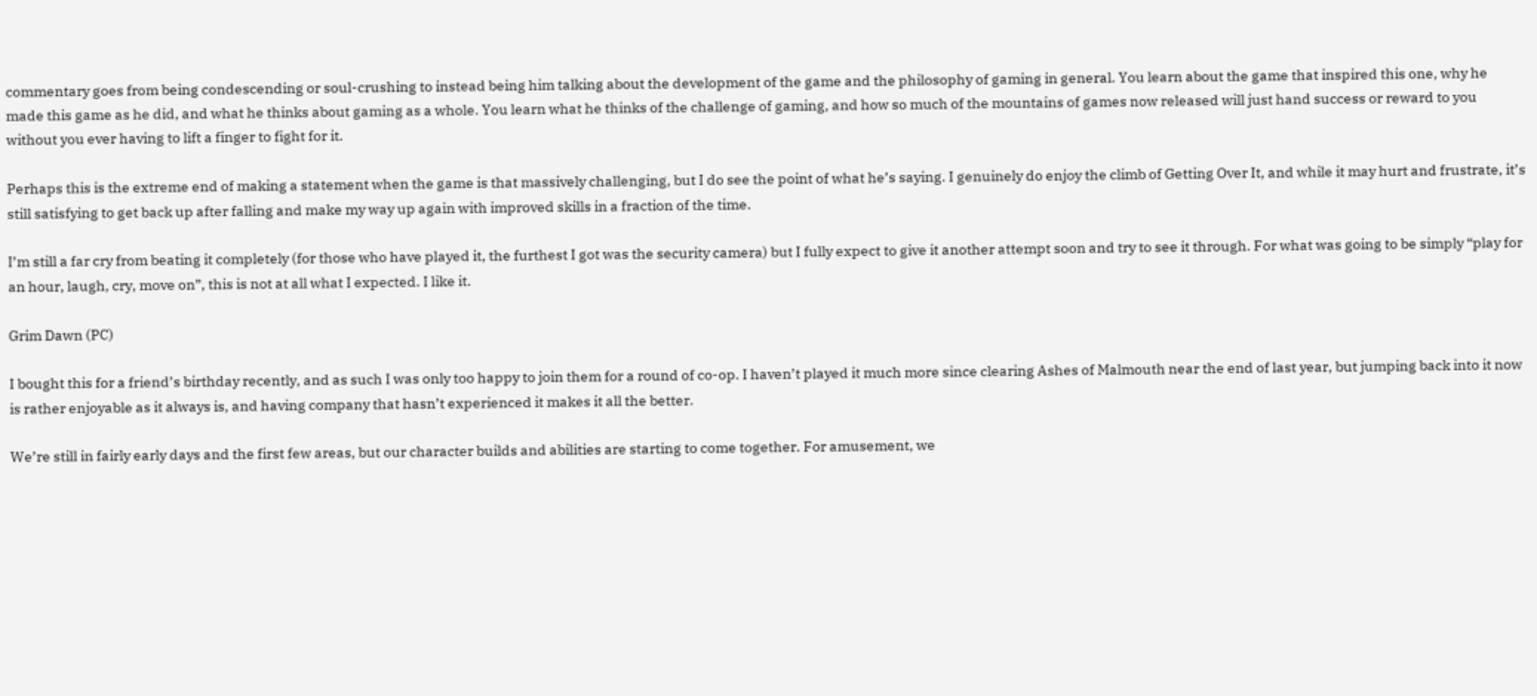commentary goes from being condescending or soul-crushing to instead being him talking about the development of the game and the philosophy of gaming in general. You learn about the game that inspired this one, why he made this game as he did, and what he thinks about gaming as a whole. You learn what he thinks of the challenge of gaming, and how so much of the mountains of games now released will just hand success or reward to you without you ever having to lift a finger to fight for it.

Perhaps this is the extreme end of making a statement when the game is that massively challenging, but I do see the point of what he’s saying. I genuinely do enjoy the climb of Getting Over It, and while it may hurt and frustrate, it’s still satisfying to get back up after falling and make my way up again with improved skills in a fraction of the time.

I’m still a far cry from beating it completely (for those who have played it, the furthest I got was the security camera) but I fully expect to give it another attempt soon and try to see it through. For what was going to be simply “play for an hour, laugh, cry, move on”, this is not at all what I expected. I like it.

Grim Dawn (PC)

I bought this for a friend’s birthday recently, and as such I was only too happy to join them for a round of co-op. I haven’t played it much more since clearing Ashes of Malmouth near the end of last year, but jumping back into it now is rather enjoyable as it always is, and having company that hasn’t experienced it makes it all the better.

We’re still in fairly early days and the first few areas, but our character builds and abilities are starting to come together. For amusement, we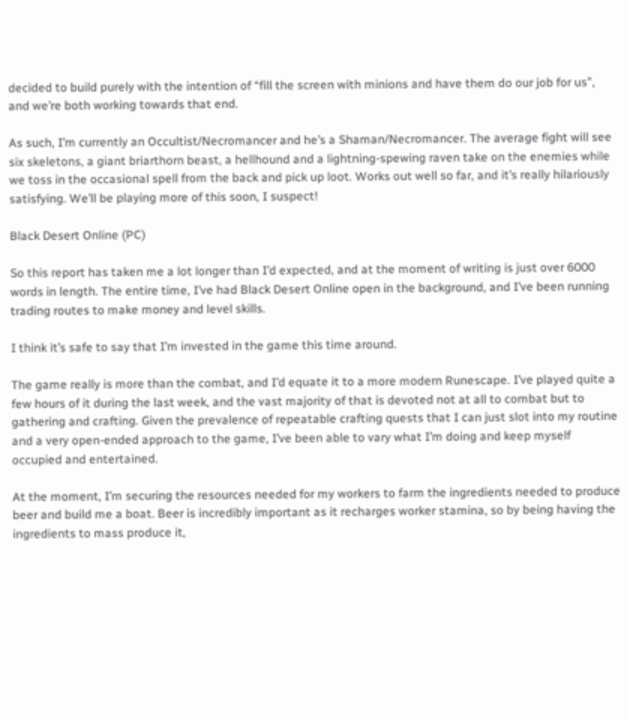decided to build purely with the intention of “fill the screen with minions and have them do our job for us”, and we’re both working towards that end.

As such, I’m currently an Occultist/Necromancer and he’s a Shaman/Necromancer. The average fight will see six skeletons, a giant briarthorn beast, a hellhound and a lightning-spewing raven take on the enemies while we toss in the occasional spell from the back and pick up loot. Works out well so far, and it’s really hilariously satisfying. We’ll be playing more of this soon, I suspect!

Black Desert Online (PC)

So this report has taken me a lot longer than I’d expected, and at the moment of writing is just over 6000 words in length. The entire time, I’ve had Black Desert Online open in the background, and I’ve been running trading routes to make money and level skills.

I think it’s safe to say that I’m invested in the game this time around.

The game really is more than the combat, and I’d equate it to a more modern Runescape. I’ve played quite a few hours of it during the last week, and the vast majority of that is devoted not at all to combat but to gathering and crafting. Given the prevalence of repeatable crafting quests that I can just slot into my routine and a very open-ended approach to the game, I’ve been able to vary what I’m doing and keep myself occupied and entertained.

At the moment, I’m securing the resources needed for my workers to farm the ingredients needed to produce beer and build me a boat. Beer is incredibly important as it recharges worker stamina, so by being having the ingredients to mass produce it,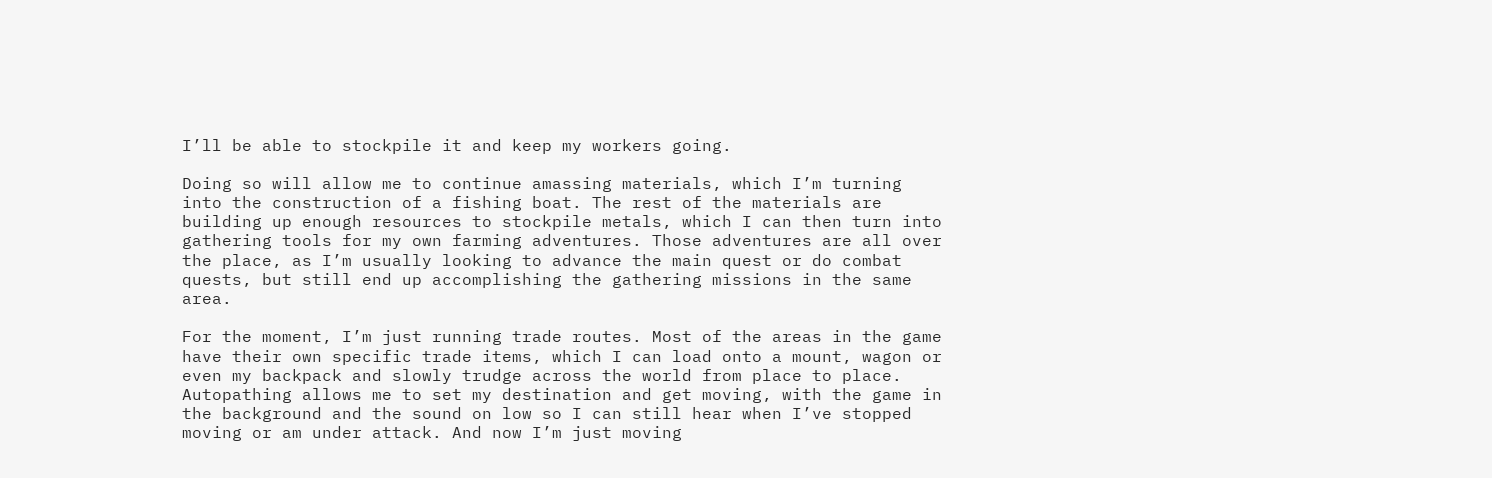I’ll be able to stockpile it and keep my workers going.

Doing so will allow me to continue amassing materials, which I’m turning into the construction of a fishing boat. The rest of the materials are building up enough resources to stockpile metals, which I can then turn into gathering tools for my own farming adventures. Those adventures are all over the place, as I’m usually looking to advance the main quest or do combat quests, but still end up accomplishing the gathering missions in the same area.

For the moment, I’m just running trade routes. Most of the areas in the game have their own specific trade items, which I can load onto a mount, wagon or even my backpack and slowly trudge across the world from place to place. Autopathing allows me to set my destination and get moving, with the game in the background and the sound on low so I can still hear when I’ve stopped moving or am under attack. And now I’m just moving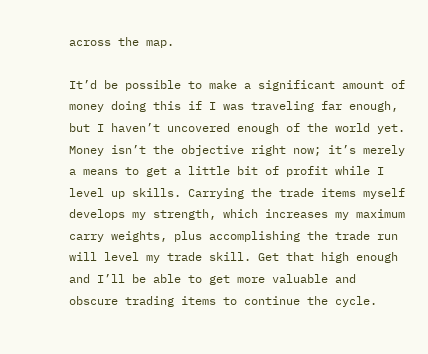across the map.

It’d be possible to make a significant amount of money doing this if I was traveling far enough, but I haven’t uncovered enough of the world yet. Money isn’t the objective right now; it’s merely a means to get a little bit of profit while I level up skills. Carrying the trade items myself develops my strength, which increases my maximum carry weights, plus accomplishing the trade run will level my trade skill. Get that high enough and I’ll be able to get more valuable and obscure trading items to continue the cycle.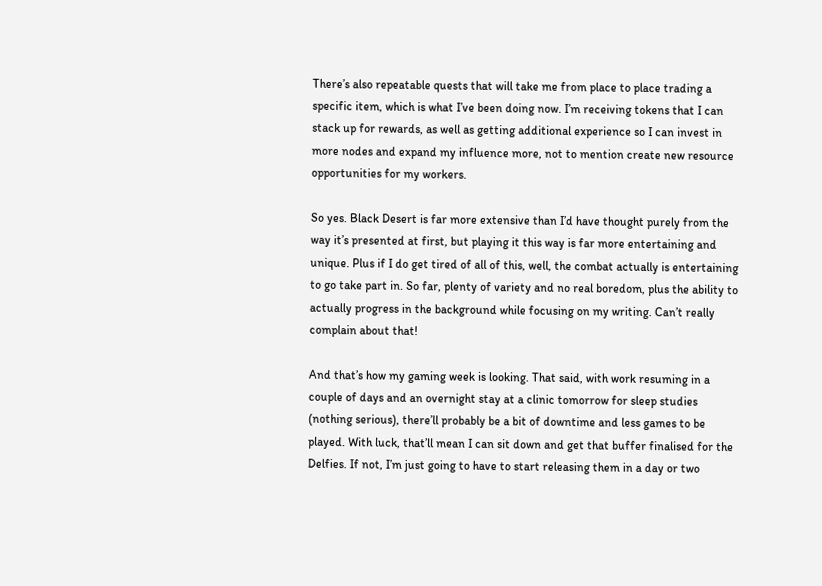There’s also repeatable quests that will take me from place to place trading a specific item, which is what I’ve been doing now. I’m receiving tokens that I can stack up for rewards, as well as getting additional experience so I can invest in more nodes and expand my influence more, not to mention create new resource opportunities for my workers.

So yes. Black Desert is far more extensive than I’d have thought purely from the way it’s presented at first, but playing it this way is far more entertaining and unique. Plus if I do get tired of all of this, well, the combat actually is entertaining to go take part in. So far, plenty of variety and no real boredom, plus the ability to actually progress in the background while focusing on my writing. Can’t really complain about that!

And that’s how my gaming week is looking. That said, with work resuming in a couple of days and an overnight stay at a clinic tomorrow for sleep studies (nothing serious), there’ll probably be a bit of downtime and less games to be played. With luck, that’ll mean I can sit down and get that buffer finalised for the Delfies. If not, I’m just going to have to start releasing them in a day or two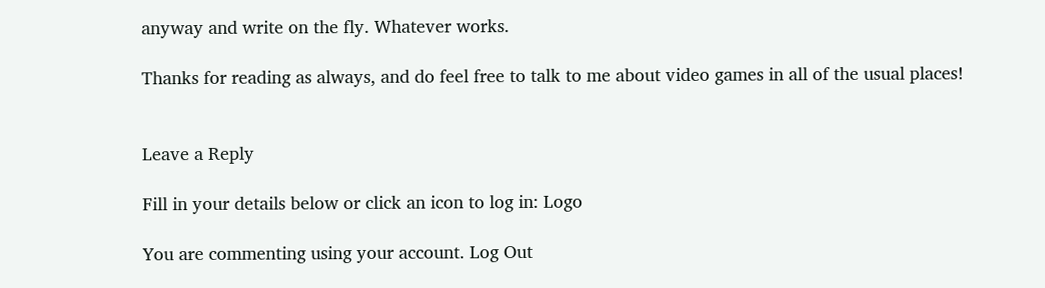anyway and write on the fly. Whatever works.

Thanks for reading as always, and do feel free to talk to me about video games in all of the usual places!


Leave a Reply

Fill in your details below or click an icon to log in: Logo

You are commenting using your account. Log Out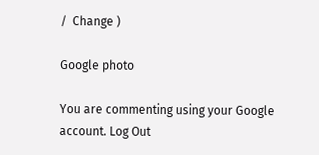/  Change )

Google photo

You are commenting using your Google account. Log Out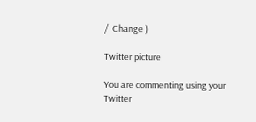/  Change )

Twitter picture

You are commenting using your Twitter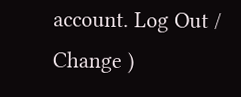account. Log Out /  Change )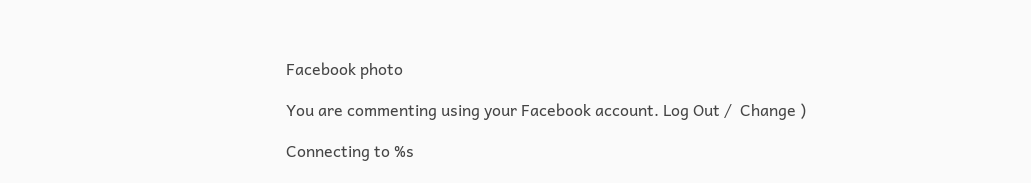Facebook photo

You are commenting using your Facebook account. Log Out /  Change )

Connecting to %s